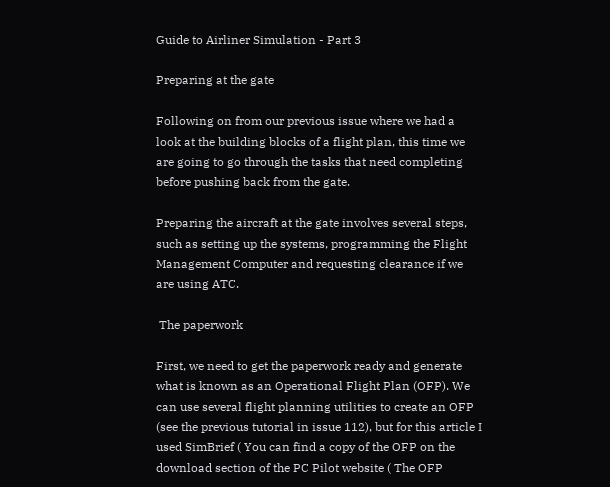Guide to Airliner Simulation - Part 3

Preparing at the gate

Following on from our previous issue where we had a look at the building blocks of a flight plan, this time we are going to go through the tasks that need completing before pushing back from the gate.

Preparing the aircraft at the gate involves several steps, such as setting up the systems, programming the Flight Management Computer and requesting clearance if we are using ATC.

 The paperwork

First, we need to get the paperwork ready and generate what is known as an Operational Flight Plan (OFP). We can use several flight planning utilities to create an OFP (see the previous tutorial in issue 112), but for this article I used SimBrief ( You can find a copy of the OFP on the download section of the PC Pilot website ( The OFP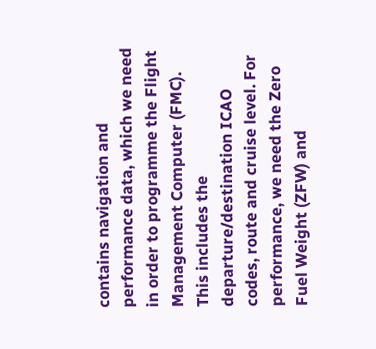contains navigation and performance data, which we need in order to programme the Flight Management Computer (FMC). This includes the departure/destination ICAO codes, route and cruise level. For performance, we need the Zero Fuel Weight (ZFW) and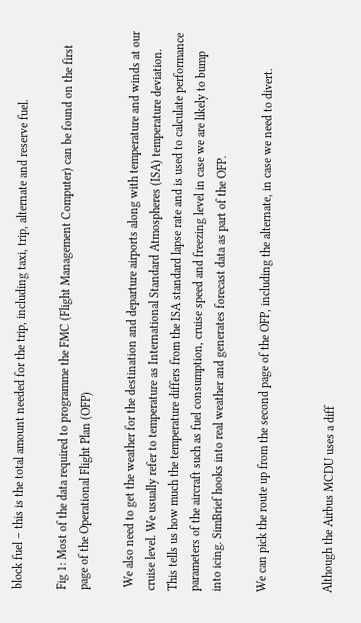block fuel – this is the total amount needed for the trip, including taxi, trip, alternate and reserve fuel.

Fig 1: Most of the data required to programme the FMC (Flight Management Computer) can be found on the first page of the Operational Flight Plan (OFP)

 We also need to get the weather for the destination and departure airports along with temperature and winds at our cruise level. We usually refer to temperature as International Standard Atmospheres (ISA) temperature deviation. This tells us how much the temperature differs from the ISA standard lapse rate and is used to calculate performance parameters of the aircraft such as fuel consumption, cruise speed and freezing level in case we are likely to bump into icing. SimBrief hooks into real weather and generates forecast data as part of the OFP.

We can pick the route up from the second page of the OFP, including the alternate, in case we need to divert.


Although the Airbus MCDU uses a diff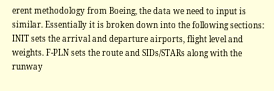erent methodology from Boeing, the data we need to input is similar. Essentially it is broken down into the following sections: INIT sets the arrival and departure airports, flight level and weights. F-PLN sets the route and SIDs/STARs along with the runway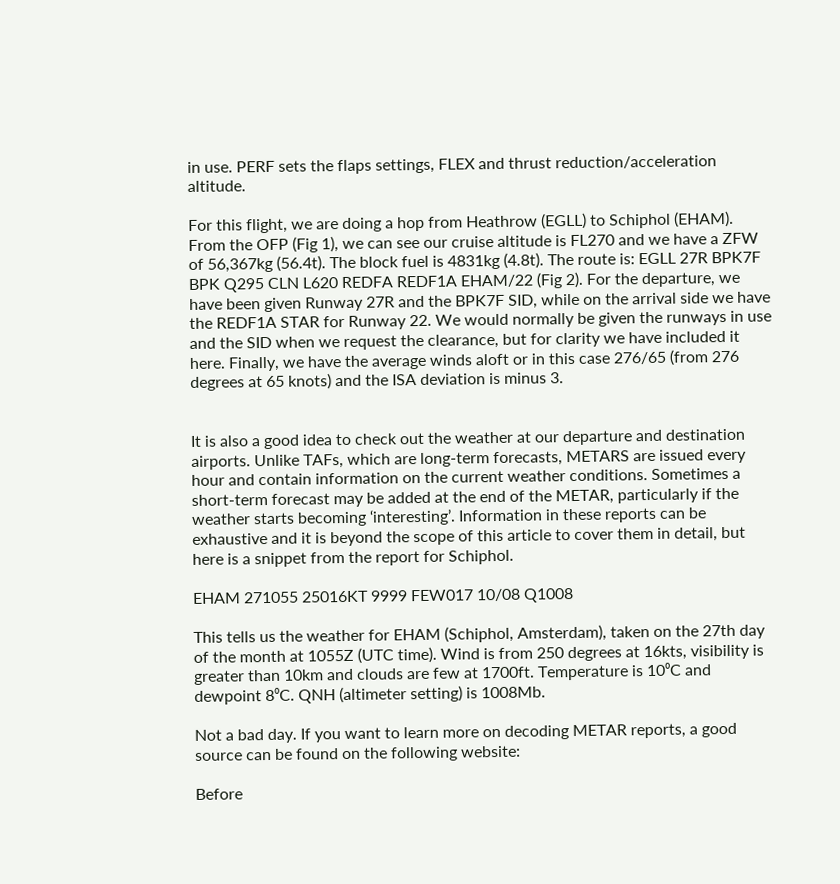in use. PERF sets the flaps settings, FLEX and thrust reduction/acceleration altitude.

For this flight, we are doing a hop from Heathrow (EGLL) to Schiphol (EHAM). From the OFP (Fig 1), we can see our cruise altitude is FL270 and we have a ZFW of 56,367kg (56.4t). The block fuel is 4831kg (4.8t). The route is: EGLL 27R BPK7F BPK Q295 CLN L620 REDFA REDF1A EHAM/22 (Fig 2). For the departure, we have been given Runway 27R and the BPK7F SID, while on the arrival side we have the REDF1A STAR for Runway 22. We would normally be given the runways in use and the SID when we request the clearance, but for clarity we have included it here. Finally, we have the average winds aloft or in this case 276/65 (from 276 degrees at 65 knots) and the ISA deviation is minus 3.


It is also a good idea to check out the weather at our departure and destination airports. Unlike TAFs, which are long-term forecasts, METARS are issued every hour and contain information on the current weather conditions. Sometimes a short-term forecast may be added at the end of the METAR, particularly if the weather starts becoming ‘interesting’. Information in these reports can be exhaustive and it is beyond the scope of this article to cover them in detail, but here is a snippet from the report for Schiphol.

EHAM 271055 25016KT 9999 FEW017 10/08 Q1008

This tells us the weather for EHAM (Schiphol, Amsterdam), taken on the 27th day of the month at 1055Z (UTC time). Wind is from 250 degrees at 16kts, visibility is greater than 10km and clouds are few at 1700ft. Temperature is 10⁰C and dewpoint 8⁰C. QNH (altimeter setting) is 1008Mb.

Not a bad day. If you want to learn more on decoding METAR reports, a good source can be found on the following website:

Before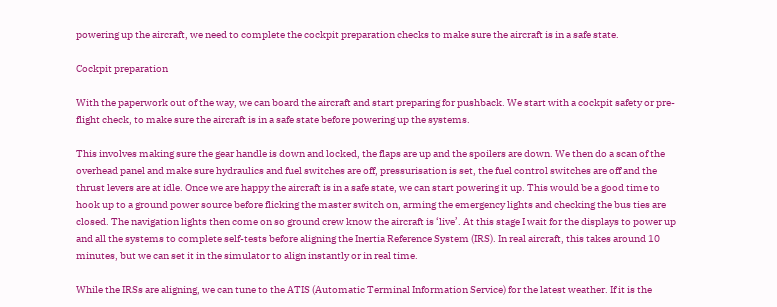powering up the aircraft, we need to complete the cockpit preparation checks to make sure the aircraft is in a safe state.

Cockpit preparation

With the paperwork out of the way, we can board the aircraft and start preparing for pushback. We start with a cockpit safety or pre-flight check, to make sure the aircraft is in a safe state before powering up the systems.

This involves making sure the gear handle is down and locked, the flaps are up and the spoilers are down. We then do a scan of the overhead panel and make sure hydraulics and fuel switches are off, pressurisation is set, the fuel control switches are off and the thrust levers are at idle. Once we are happy the aircraft is in a safe state, we can start powering it up. This would be a good time to hook up to a ground power source before flicking the master switch on, arming the emergency lights and checking the bus ties are closed. The navigation lights then come on so ground crew know the aircraft is ‘live’. At this stage I wait for the displays to power up and all the systems to complete self-tests before aligning the Inertia Reference System (IRS). In real aircraft, this takes around 10 minutes, but we can set it in the simulator to align instantly or in real time.

While the IRSs are aligning, we can tune to the ATIS (Automatic Terminal Information Service) for the latest weather. If it is the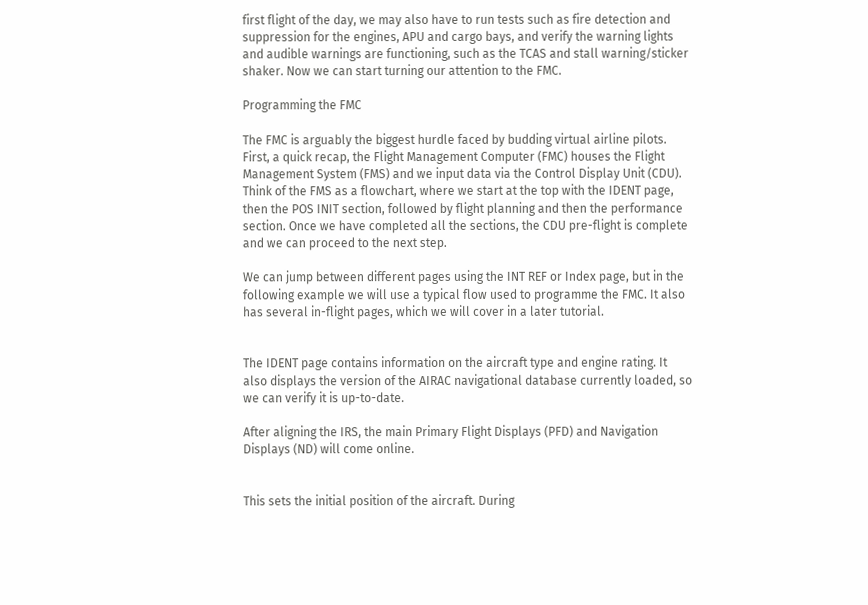first flight of the day, we may also have to run tests such as fire detection and suppression for the engines, APU and cargo bays, and verify the warning lights and audible warnings are functioning, such as the TCAS and stall warning/sticker shaker. Now we can start turning our attention to the FMC.

Programming the FMC

The FMC is arguably the biggest hurdle faced by budding virtual airline pilots. First, a quick recap, the Flight Management Computer (FMC) houses the Flight Management System (FMS) and we input data via the Control Display Unit (CDU). Think of the FMS as a flowchart, where we start at the top with the IDENT page, then the POS INIT section, followed by flight planning and then the performance section. Once we have completed all the sections, the CDU pre-flight is complete and we can proceed to the next step.

We can jump between different pages using the INT REF or Index page, but in the following example we will use a typical flow used to programme the FMC. It also has several in-flight pages, which we will cover in a later tutorial.


The IDENT page contains information on the aircraft type and engine rating. It also displays the version of the AIRAC navigational database currently loaded, so we can verify it is up-to-date.

After aligning the IRS, the main Primary Flight Displays (PFD) and Navigation Displays (ND) will come online.


This sets the initial position of the aircraft. During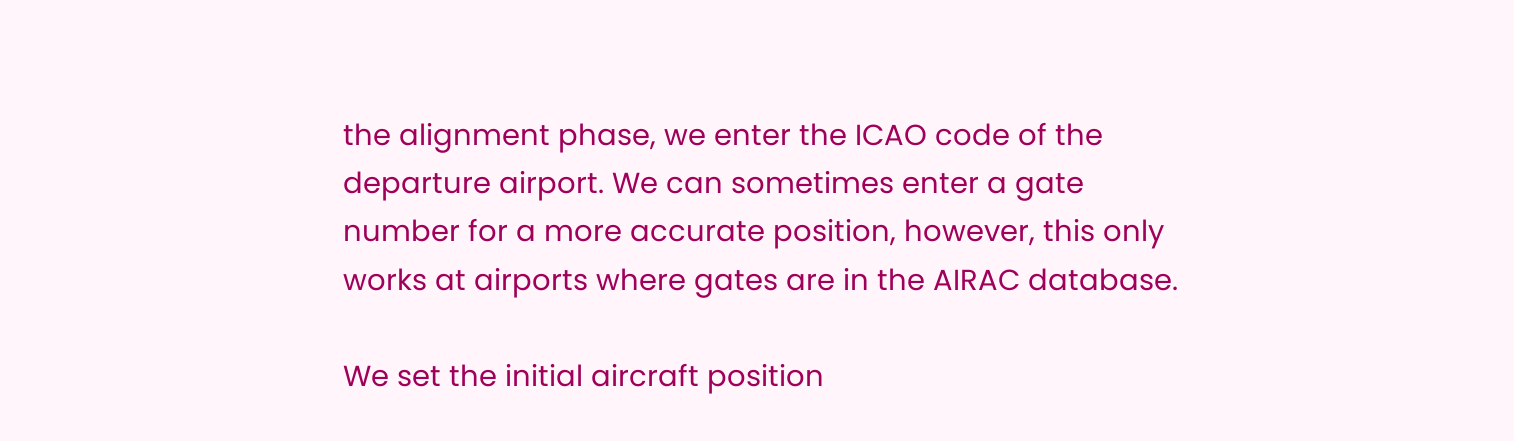the alignment phase, we enter the ICAO code of the departure airport. We can sometimes enter a gate number for a more accurate position, however, this only works at airports where gates are in the AIRAC database.

We set the initial aircraft position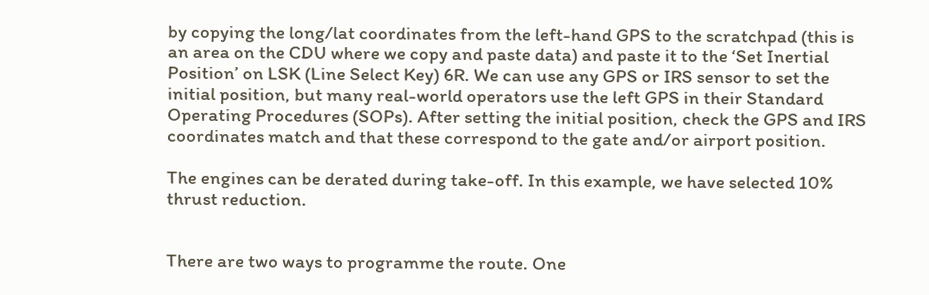by copying the long/lat coordinates from the left-hand GPS to the scratchpad (this is an area on the CDU where we copy and paste data) and paste it to the ‘Set Inertial Position’ on LSK (Line Select Key) 6R. We can use any GPS or IRS sensor to set the initial position, but many real-world operators use the left GPS in their Standard Operating Procedures (SOPs). After setting the initial position, check the GPS and IRS coordinates match and that these correspond to the gate and/or airport position.

The engines can be derated during take-off. In this example, we have selected 10% thrust reduction.


There are two ways to programme the route. One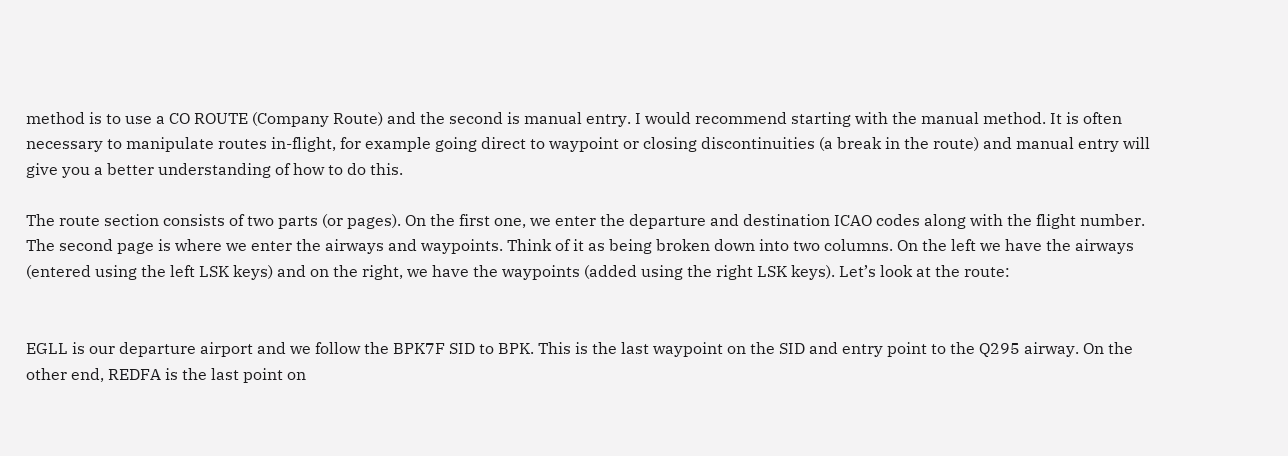method is to use a CO ROUTE (Company Route) and the second is manual entry. I would recommend starting with the manual method. It is often necessary to manipulate routes in-flight, for example going direct to waypoint or closing discontinuities (a break in the route) and manual entry will give you a better understanding of how to do this.

The route section consists of two parts (or pages). On the first one, we enter the departure and destination ICAO codes along with the flight number. The second page is where we enter the airways and waypoints. Think of it as being broken down into two columns. On the left we have the airways (entered using the left LSK keys) and on the right, we have the waypoints (added using the right LSK keys). Let’s look at the route:


EGLL is our departure airport and we follow the BPK7F SID to BPK. This is the last waypoint on the SID and entry point to the Q295 airway. On the other end, REDFA is the last point on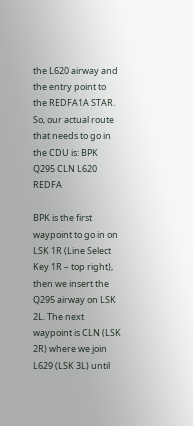the L620 airway and the entry point to the REDFA1A STAR. So, our actual route that needs to go in the CDU is: BPK Q295 CLN L620 REDFA

BPK is the first waypoint to go in on LSK 1R (Line Select Key 1R – top right), then we insert the Q295 airway on LSK 2L. The next waypoint is CLN (LSK 2R) where we join L629 (LSK 3L) until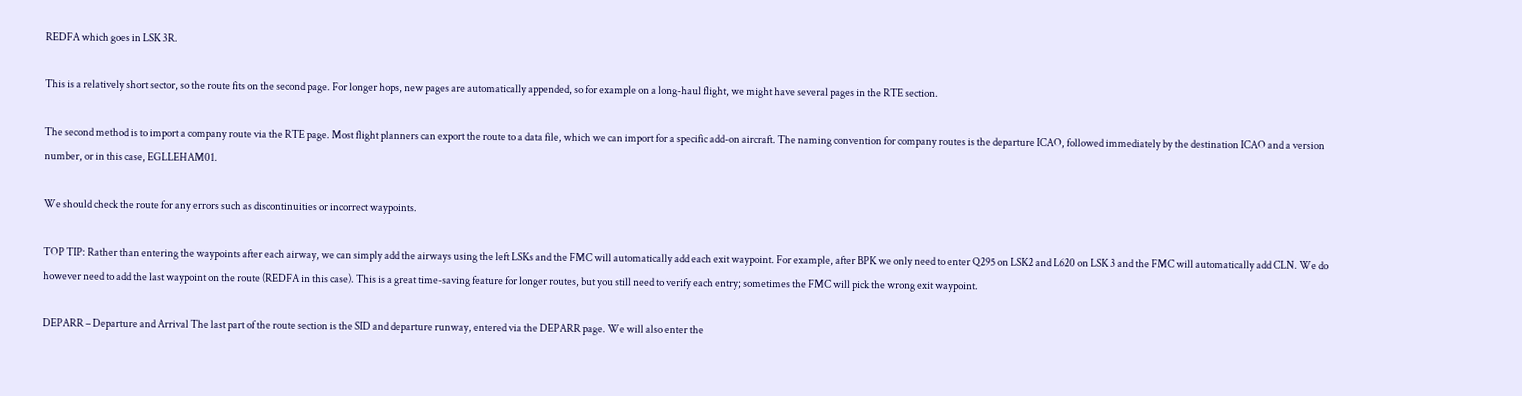REDFA which goes in LSK 3R.

This is a relatively short sector, so the route fits on the second page. For longer hops, new pages are automatically appended, so for example on a long-haul flight, we might have several pages in the RTE section.

The second method is to import a company route via the RTE page. Most flight planners can export the route to a data file, which we can import for a specific add-on aircraft. The naming convention for company routes is the departure ICAO, followed immediately by the destination ICAO and a version number, or in this case, EGLLEHAM01.

We should check the route for any errors such as discontinuities or incorrect waypoints.

TOP TIP: Rather than entering the waypoints after each airway, we can simply add the airways using the left LSKs and the FMC will automatically add each exit waypoint. For example, after BPK we only need to enter Q295 on LSK2 and L620 on LSK 3 and the FMC will automatically add CLN. We do however need to add the last waypoint on the route (REDFA in this case). This is a great time-saving feature for longer routes, but you still need to verify each entry; sometimes the FMC will pick the wrong exit waypoint.

DEPARR – Departure and Arrival The last part of the route section is the SID and departure runway, entered via the DEPARR page. We will also enter the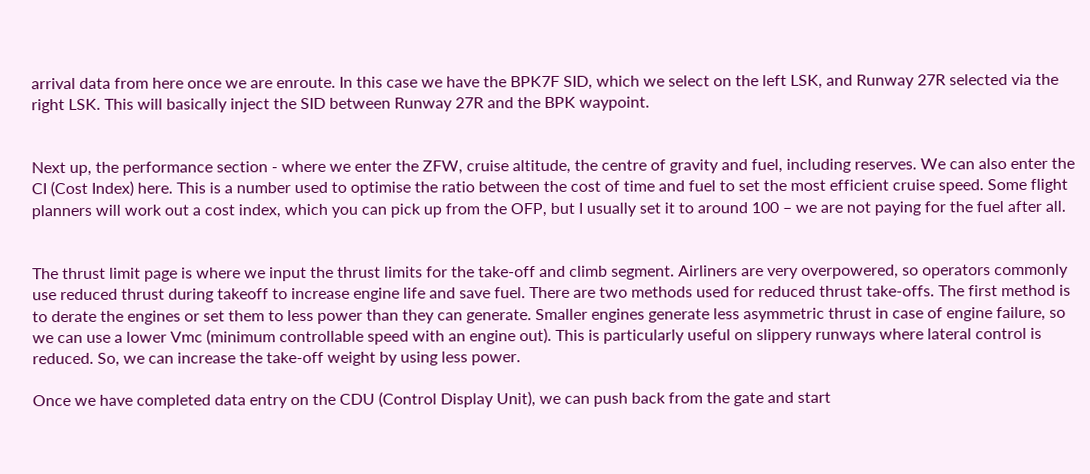arrival data from here once we are enroute. In this case we have the BPK7F SID, which we select on the left LSK, and Runway 27R selected via the right LSK. This will basically inject the SID between Runway 27R and the BPK waypoint.


Next up, the performance section - where we enter the ZFW, cruise altitude, the centre of gravity and fuel, including reserves. We can also enter the CI (Cost Index) here. This is a number used to optimise the ratio between the cost of time and fuel to set the most efficient cruise speed. Some flight planners will work out a cost index, which you can pick up from the OFP, but I usually set it to around 100 – we are not paying for the fuel after all.


The thrust limit page is where we input the thrust limits for the take-off and climb segment. Airliners are very overpowered, so operators commonly use reduced thrust during takeoff to increase engine life and save fuel. There are two methods used for reduced thrust take-offs. The first method is to derate the engines or set them to less power than they can generate. Smaller engines generate less asymmetric thrust in case of engine failure, so we can use a lower Vmc (minimum controllable speed with an engine out). This is particularly useful on slippery runways where lateral control is reduced. So, we can increase the take-off weight by using less power.

Once we have completed data entry on the CDU (Control Display Unit), we can push back from the gate and start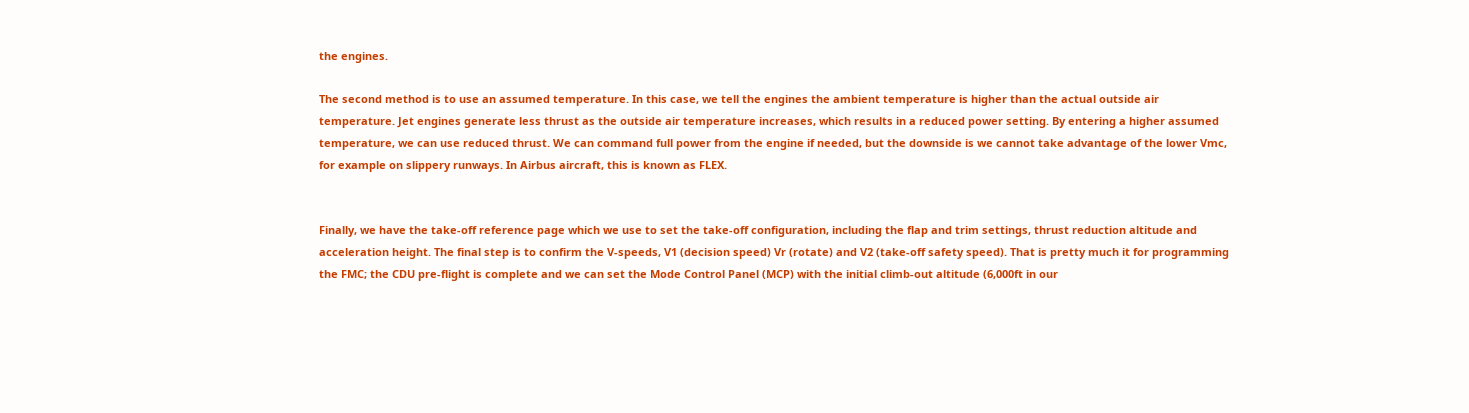the engines.

The second method is to use an assumed temperature. In this case, we tell the engines the ambient temperature is higher than the actual outside air temperature. Jet engines generate less thrust as the outside air temperature increases, which results in a reduced power setting. By entering a higher assumed temperature, we can use reduced thrust. We can command full power from the engine if needed, but the downside is we cannot take advantage of the lower Vmc, for example on slippery runways. In Airbus aircraft, this is known as FLEX.


Finally, we have the take-off reference page which we use to set the take-off configuration, including the flap and trim settings, thrust reduction altitude and acceleration height. The final step is to confirm the V-speeds, V1 (decision speed) Vr (rotate) and V2 (take-off safety speed). That is pretty much it for programming the FMC; the CDU pre-flight is complete and we can set the Mode Control Panel (MCP) with the initial climb-out altitude (6,000ft in our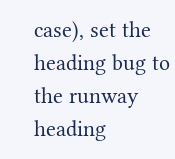case), set the heading bug to the runway heading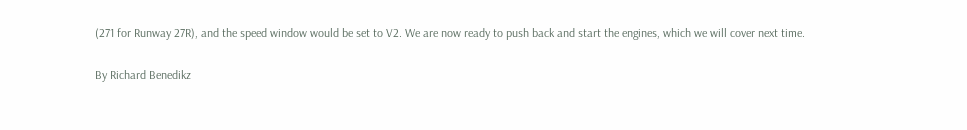(271 for Runway 27R), and the speed window would be set to V2. We are now ready to push back and start the engines, which we will cover next time.

By Richard Benedikz